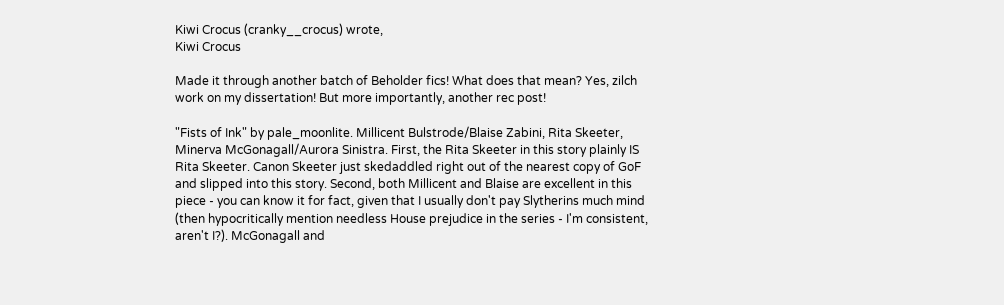Kiwi Crocus (cranky__crocus) wrote,
Kiwi Crocus

Made it through another batch of Beholder fics! What does that mean? Yes, zilch work on my dissertation! But more importantly, another rec post!

"Fists of Ink" by pale_moonlite. Millicent Bulstrode/Blaise Zabini, Rita Skeeter, Minerva McGonagall/Aurora Sinistra. First, the Rita Skeeter in this story plainly IS Rita Skeeter. Canon Skeeter just skedaddled right out of the nearest copy of GoF and slipped into this story. Second, both Millicent and Blaise are excellent in this piece - you can know it for fact, given that I usually don't pay Slytherins much mind (then hypocritically mention needless House prejudice in the series - I'm consistent, aren't I?). McGonagall and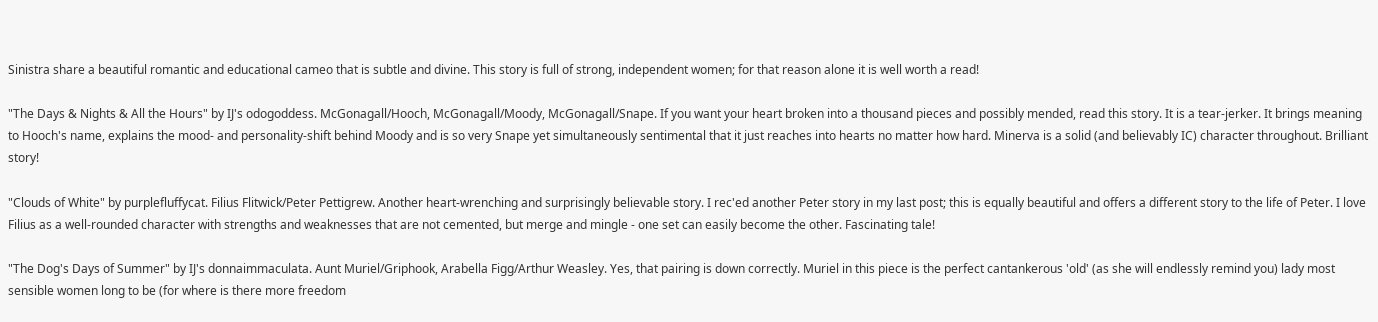Sinistra share a beautiful romantic and educational cameo that is subtle and divine. This story is full of strong, independent women; for that reason alone it is well worth a read!

"The Days & Nights & All the Hours" by IJ's odogoddess. McGonagall/Hooch, McGonagall/Moody, McGonagall/Snape. If you want your heart broken into a thousand pieces and possibly mended, read this story. It is a tear-jerker. It brings meaning to Hooch's name, explains the mood- and personality-shift behind Moody and is so very Snape yet simultaneously sentimental that it just reaches into hearts no matter how hard. Minerva is a solid (and believably IC) character throughout. Brilliant story!

"Clouds of White" by purplefluffycat. Filius Flitwick/Peter Pettigrew. Another heart-wrenching and surprisingly believable story. I rec'ed another Peter story in my last post; this is equally beautiful and offers a different story to the life of Peter. I love Filius as a well-rounded character with strengths and weaknesses that are not cemented, but merge and mingle - one set can easily become the other. Fascinating tale!

"The Dog's Days of Summer" by IJ's donnaimmaculata. Aunt Muriel/Griphook, Arabella Figg/Arthur Weasley. Yes, that pairing is down correctly. Muriel in this piece is the perfect cantankerous 'old' (as she will endlessly remind you) lady most sensible women long to be (for where is there more freedom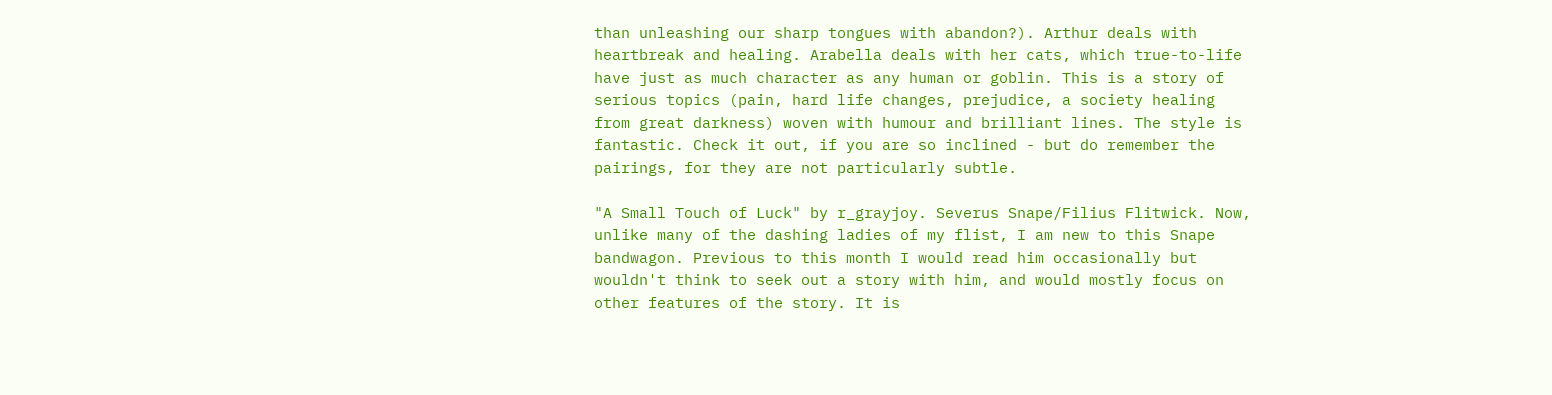than unleashing our sharp tongues with abandon?). Arthur deals with heartbreak and healing. Arabella deals with her cats, which true-to-life have just as much character as any human or goblin. This is a story of serious topics (pain, hard life changes, prejudice, a society healing from great darkness) woven with humour and brilliant lines. The style is fantastic. Check it out, if you are so inclined - but do remember the pairings, for they are not particularly subtle.

"A Small Touch of Luck" by r_grayjoy. Severus Snape/Filius Flitwick. Now, unlike many of the dashing ladies of my flist, I am new to this Snape bandwagon. Previous to this month I would read him occasionally but wouldn't think to seek out a story with him, and would mostly focus on other features of the story. It is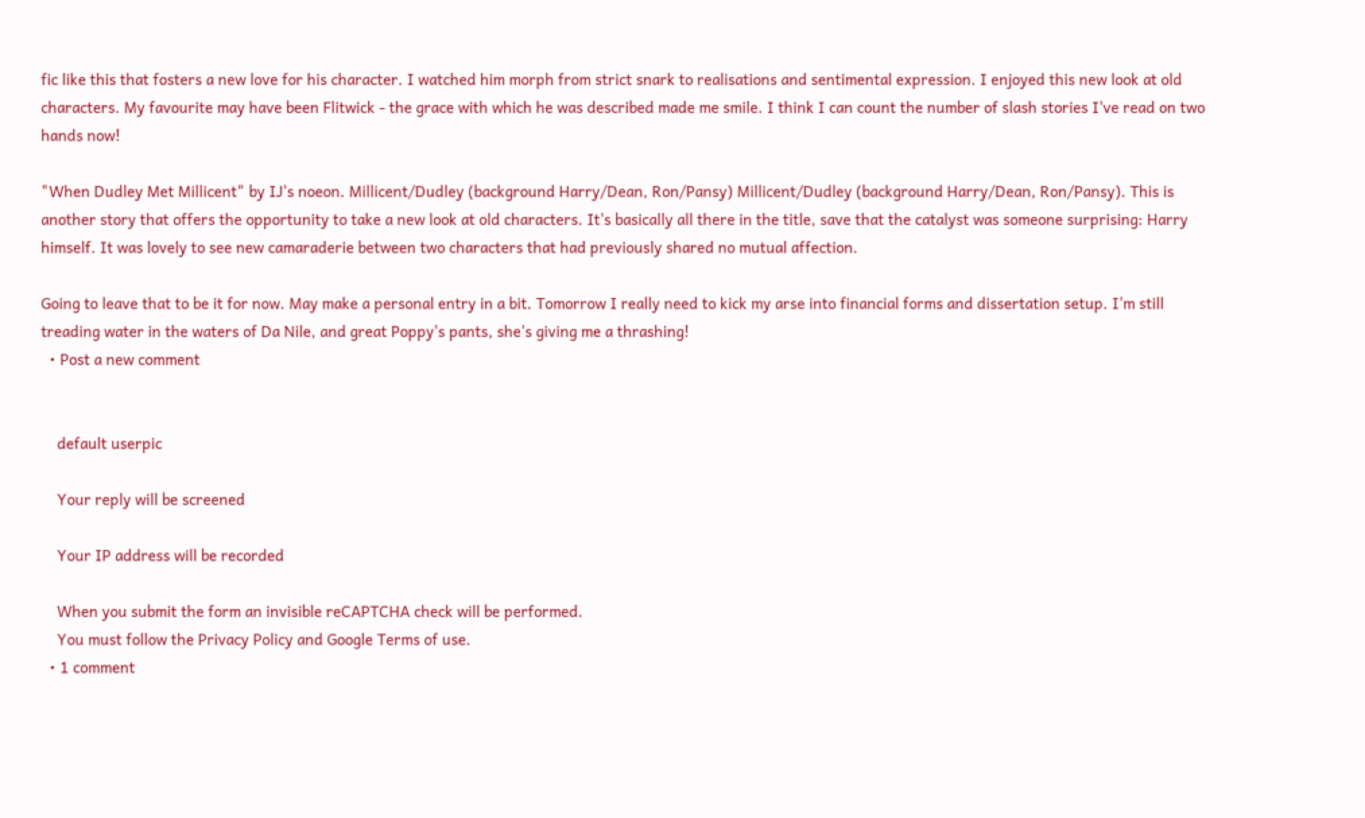fic like this that fosters a new love for his character. I watched him morph from strict snark to realisations and sentimental expression. I enjoyed this new look at old characters. My favourite may have been Flitwick - the grace with which he was described made me smile. I think I can count the number of slash stories I've read on two hands now!

"When Dudley Met Millicent" by IJ's noeon. Millicent/Dudley (background Harry/Dean, Ron/Pansy) Millicent/Dudley (background Harry/Dean, Ron/Pansy). This is another story that offers the opportunity to take a new look at old characters. It's basically all there in the title, save that the catalyst was someone surprising: Harry himself. It was lovely to see new camaraderie between two characters that had previously shared no mutual affection.

Going to leave that to be it for now. May make a personal entry in a bit. Tomorrow I really need to kick my arse into financial forms and dissertation setup. I'm still treading water in the waters of Da Nile, and great Poppy's pants, she's giving me a thrashing!
  • Post a new comment


    default userpic

    Your reply will be screened

    Your IP address will be recorded

    When you submit the form an invisible reCAPTCHA check will be performed.
    You must follow the Privacy Policy and Google Terms of use.
  • 1 comment